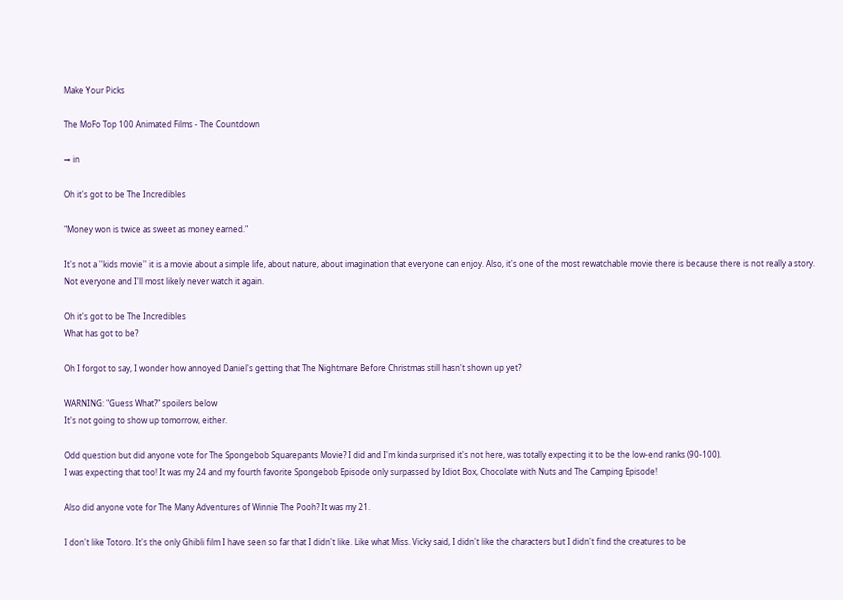Make Your Picks

The MoFo Top 100 Animated Films - The Countdown

→ in

Oh it's got to be The Incredibles

"Money won is twice as sweet as money earned."

It's not a ''kids movie'' it is a movie about a simple life, about nature, about imagination that everyone can enjoy. Also, it's one of the most rewatchable movie there is because there is not really a story.
Not everyone and I'll most likely never watch it again.

Oh it's got to be The Incredibles
What has got to be?

Oh I forgot to say, I wonder how annoyed Daniel's getting that The Nightmare Before Christmas still hasn't shown up yet?

WARNING: "Guess What?" spoilers below
It's not going to show up tomorrow, either.

Odd question but did anyone vote for The Spongebob Squarepants Movie? I did and I'm kinda surprised it's not here, was totally expecting it to be the low-end ranks (90-100).
I was expecting that too! It was my 24 and my fourth favorite Spongebob Episode only surpassed by Idiot Box, Chocolate with Nuts and The Camping Episode!

Also did anyone vote for The Many Adventures of Winnie The Pooh? It was my 21.

I don't like Totoro. It's the only Ghibli film I have seen so far that I didn't like. Like what Miss. Vicky said, I didn't like the characters but I didn't find the creatures to be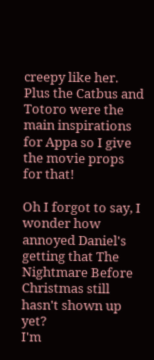creepy like her. Plus the Catbus and Totoro were the main inspirations for Appa so I give the movie props for that!

Oh I forgot to say, I wonder how annoyed Daniel's getting that The Nightmare Before Christmas still hasn't shown up yet?
I'm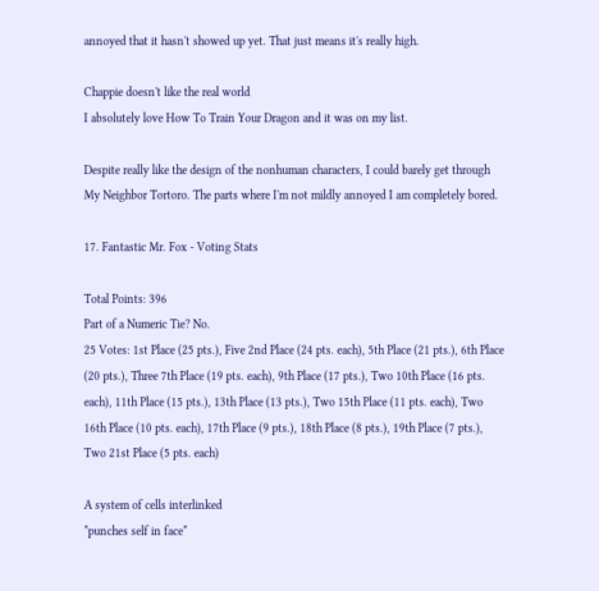annoyed that it hasn't showed up yet. That just means it's really high.

Chappie doesn't like the real world
I absolutely love How To Train Your Dragon and it was on my list.

Despite really like the design of the nonhuman characters, I could barely get through My Neighbor Tortoro. The parts where I'm not mildly annoyed I am completely bored.

17. Fantastic Mr. Fox - Voting Stats

Total Points: 396
Part of a Numeric Tie? No.
25 Votes: 1st Place (25 pts.), Five 2nd Place (24 pts. each), 5th Place (21 pts.), 6th Place (20 pts.), Three 7th Place (19 pts. each), 9th Place (17 pts.), Two 10th Place (16 pts. each), 11th Place (15 pts.), 13th Place (13 pts.), Two 15th Place (11 pts. each), Two 16th Place (10 pts. each), 17th Place (9 pts.), 18th Place (8 pts.), 19th Place (7 pts.), Two 21st Place (5 pts. each)

A system of cells interlinked
*punches self in face*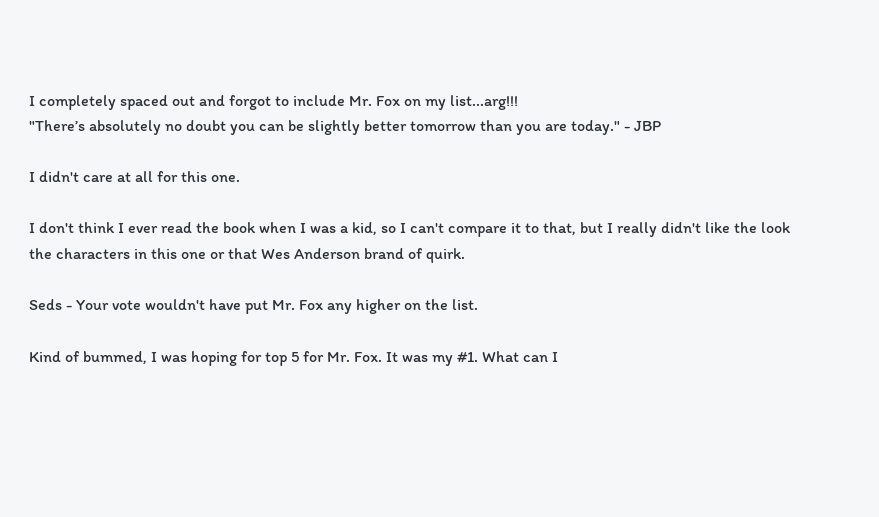I completely spaced out and forgot to include Mr. Fox on my list...arg!!!
"There’s absolutely no doubt you can be slightly better tomorrow than you are today." - JBP

I didn't care at all for this one.

I don't think I ever read the book when I was a kid, so I can't compare it to that, but I really didn't like the look the characters in this one or that Wes Anderson brand of quirk.

Seds - Your vote wouldn't have put Mr. Fox any higher on the list.

Kind of bummed, I was hoping for top 5 for Mr. Fox. It was my #1. What can I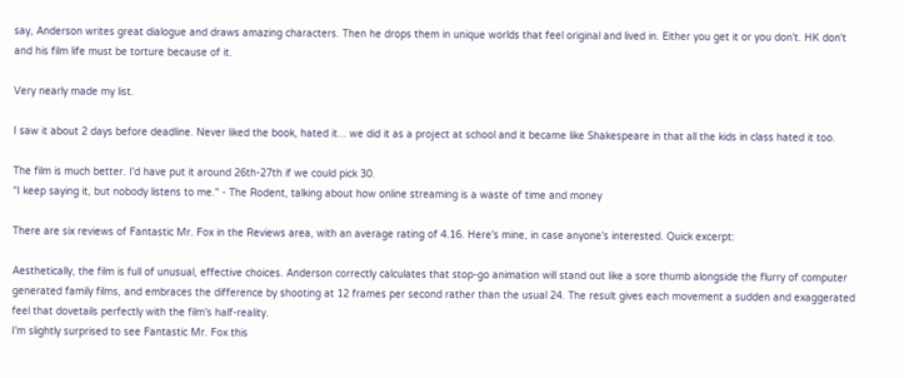say, Anderson writes great dialogue and draws amazing characters. Then he drops them in unique worlds that feel original and lived in. Either you get it or you don't. HK don't and his film life must be torture because of it.

Very nearly made my list.

I saw it about 2 days before deadline. Never liked the book, hated it... we did it as a project at school and it became like Shakespeare in that all the kids in class hated it too.

The film is much better. I'd have put it around 26th-27th if we could pick 30.
"I keep saying it, but nobody listens to me." - The Rodent, talking about how online streaming is a waste of time and money

There are six reviews of Fantastic Mr. Fox in the Reviews area, with an average rating of 4.16. Here's mine, in case anyone's interested. Quick excerpt:

Aesthetically, the film is full of unusual, effective choices. Anderson correctly calculates that stop-go animation will stand out like a sore thumb alongside the flurry of computer generated family films, and embraces the difference by shooting at 12 frames per second rather than the usual 24. The result gives each movement a sudden and exaggerated feel that dovetails perfectly with the film's half-reality.
I'm slightly surprised to see Fantastic Mr. Fox this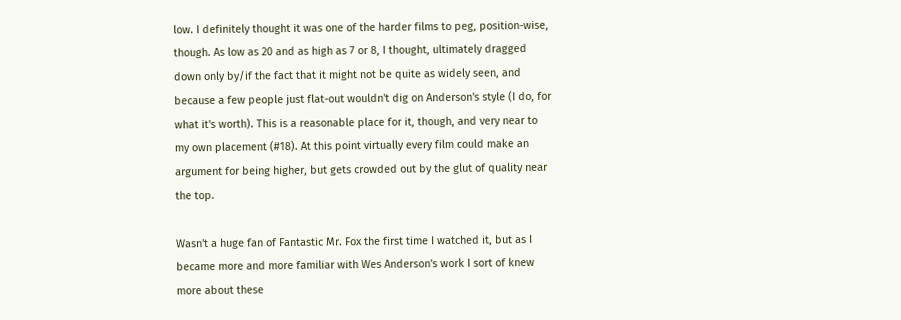low. I definitely thought it was one of the harder films to peg, position-wise, though. As low as 20 and as high as 7 or 8, I thought, ultimately dragged down only by/if the fact that it might not be quite as widely seen, and because a few people just flat-out wouldn't dig on Anderson's style (I do, for what it's worth). This is a reasonable place for it, though, and very near to my own placement (#18). At this point virtually every film could make an argument for being higher, but gets crowded out by the glut of quality near the top.

Wasn't a huge fan of Fantastic Mr. Fox the first time I watched it, but as I became more and more familiar with Wes Anderson's work I sort of knew more about these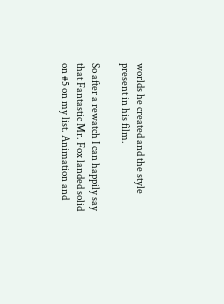worlds he created and the style present in his film.

So after a rewatch I can happily say that Fantastic Mr. Fox landed solid on #5 on my list. Animation and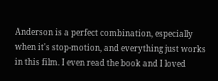Anderson is a perfect combination, especially when it's stop-motion, and everything just works in this film. I even read the book and I loved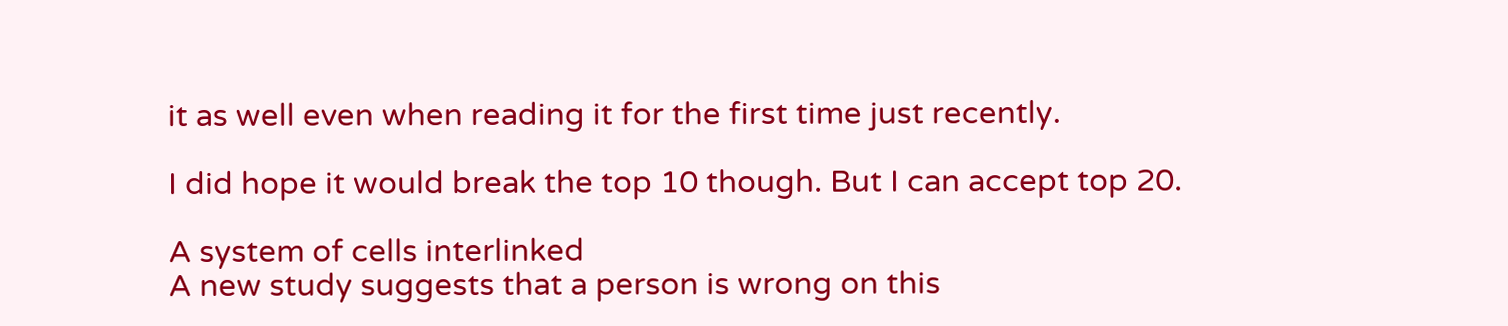it as well even when reading it for the first time just recently.

I did hope it would break the top 10 though. But I can accept top 20.

A system of cells interlinked
A new study suggests that a person is wrong on this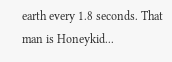earth every 1.8 seconds. That man is Honeykid...